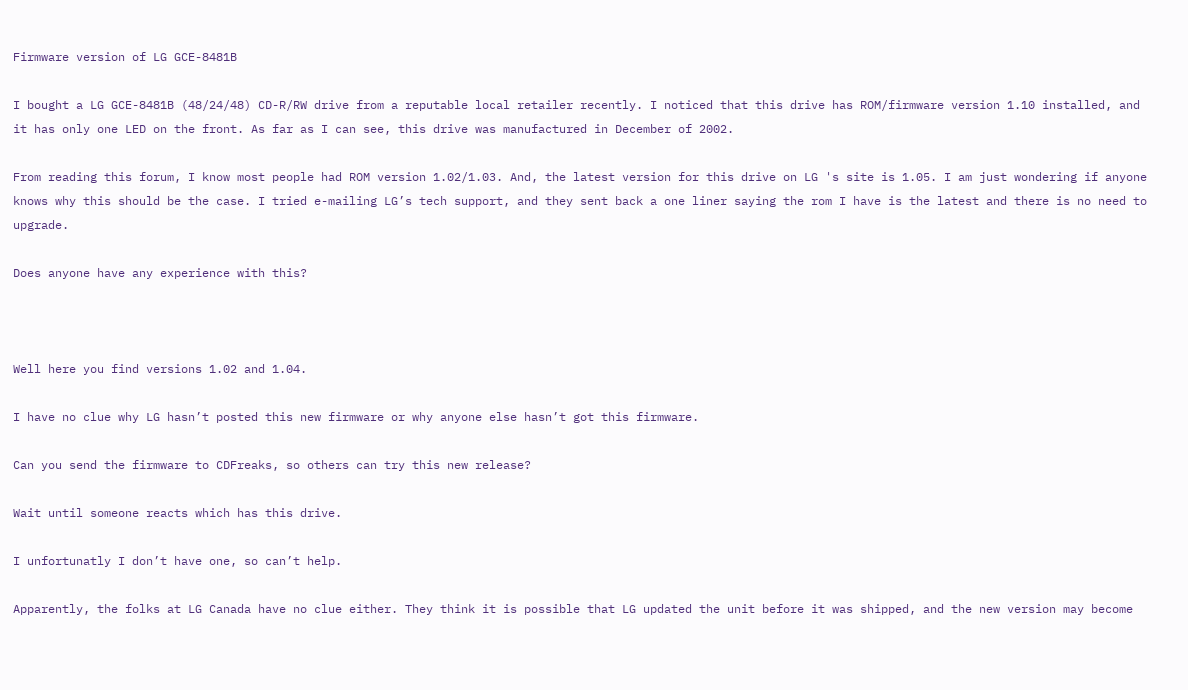Firmware version of LG GCE-8481B

I bought a LG GCE-8481B (48/24/48) CD-R/RW drive from a reputable local retailer recently. I noticed that this drive has ROM/firmware version 1.10 installed, and it has only one LED on the front. As far as I can see, this drive was manufactured in December of 2002.

From reading this forum, I know most people had ROM version 1.02/1.03. And, the latest version for this drive on LG 's site is 1.05. I am just wondering if anyone knows why this should be the case. I tried e-mailing LG’s tech support, and they sent back a one liner saying the rom I have is the latest and there is no need to upgrade.

Does anyone have any experience with this?



Well here you find versions 1.02 and 1.04.

I have no clue why LG hasn’t posted this new firmware or why anyone else hasn’t got this firmware.

Can you send the firmware to CDFreaks, so others can try this new release?

Wait until someone reacts which has this drive.

I unfortunatly I don’t have one, so can’t help.

Apparently, the folks at LG Canada have no clue either. They think it is possible that LG updated the unit before it was shipped, and the new version may become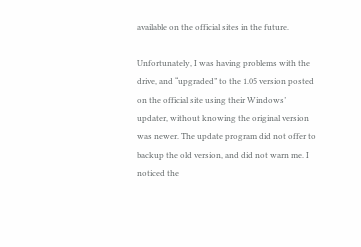available on the official sites in the future.

Unfortunately, I was having problems with the drive, and “upgraded” to the 1.05 version posted on the official site using their Windows’ updater, without knowing the original version was newer. The update program did not offer to backup the old version, and did not warn me. I noticed the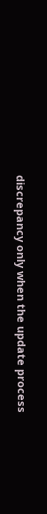discrepancy only when the update process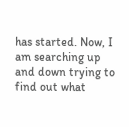has started. Now, I am searching up and down trying to find out what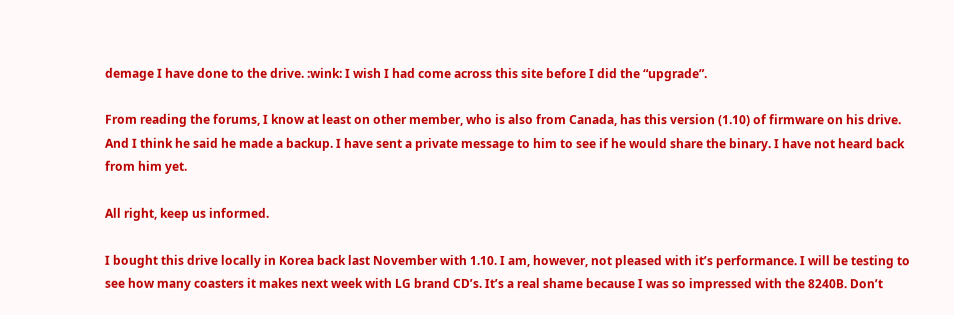demage I have done to the drive. :wink: I wish I had come across this site before I did the “upgrade”.

From reading the forums, I know at least on other member, who is also from Canada, has this version (1.10) of firmware on his drive. And I think he said he made a backup. I have sent a private message to him to see if he would share the binary. I have not heard back from him yet.

All right, keep us informed.

I bought this drive locally in Korea back last November with 1.10. I am, however, not pleased with it’s performance. I will be testing to see how many coasters it makes next week with LG brand CD’s. It’s a real shame because I was so impressed with the 8240B. Don’t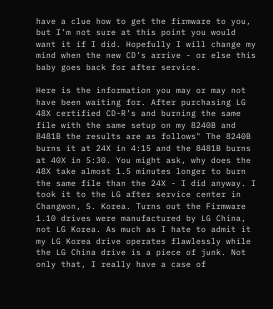have a clue how to get the firmware to you, but I’m not sure at this point you would want it if I did. Hopefully I will change my mind when the new CD’s arrive - or else this baby goes back for after service.

Here is the information you may or may not have been waiting for. After purchasing LG 48X certified CD-R’s and burning the same file with the same setup on my 8240B and 8481B the results are as follows" The 8240B burns it at 24X in 4:15 and the 8481B burns at 40X in 5:30. You might ask, why does the 48X take almost 1.5 minutes longer to burn the same file than the 24X - I did anyway. I took it to the LG after service center in Changwon, S. Korea. Turns out the Firmware 1.10 drives were manufactured by LG China, not LG Korea. As much as I hate to admit it my LG Korea drive operates flawlessly while the LG China drive is a piece of junk. Not only that, I really have a case of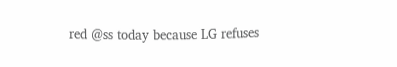red @ss today because LG refuses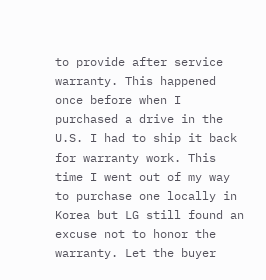to provide after service warranty. This happened once before when I purchased a drive in the U.S. I had to ship it back for warranty work. This time I went out of my way to purchase one locally in Korea but LG still found an excuse not to honor the warranty. Let the buyer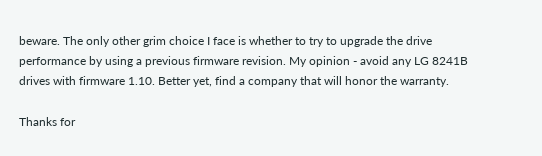beware. The only other grim choice I face is whether to try to upgrade the drive performance by using a previous firmware revision. My opinion - avoid any LG 8241B drives with firmware 1.10. Better yet, find a company that will honor the warranty.

Thanks for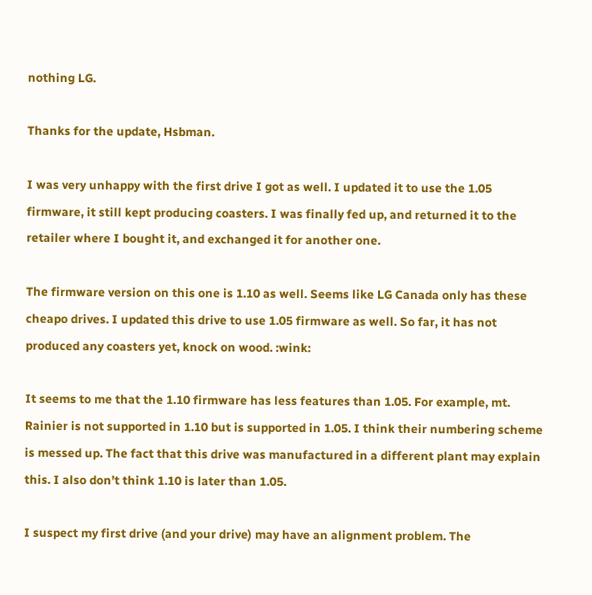nothing LG.

Thanks for the update, Hsbman.

I was very unhappy with the first drive I got as well. I updated it to use the 1.05 firmware, it still kept producing coasters. I was finally fed up, and returned it to the retailer where I bought it, and exchanged it for another one.

The firmware version on this one is 1.10 as well. Seems like LG Canada only has these cheapo drives. I updated this drive to use 1.05 firmware as well. So far, it has not produced any coasters yet, knock on wood. :wink:

It seems to me that the 1.10 firmware has less features than 1.05. For example, mt. Rainier is not supported in 1.10 but is supported in 1.05. I think their numbering scheme is messed up. The fact that this drive was manufactured in a different plant may explain this. I also don’t think 1.10 is later than 1.05.

I suspect my first drive (and your drive) may have an alignment problem. The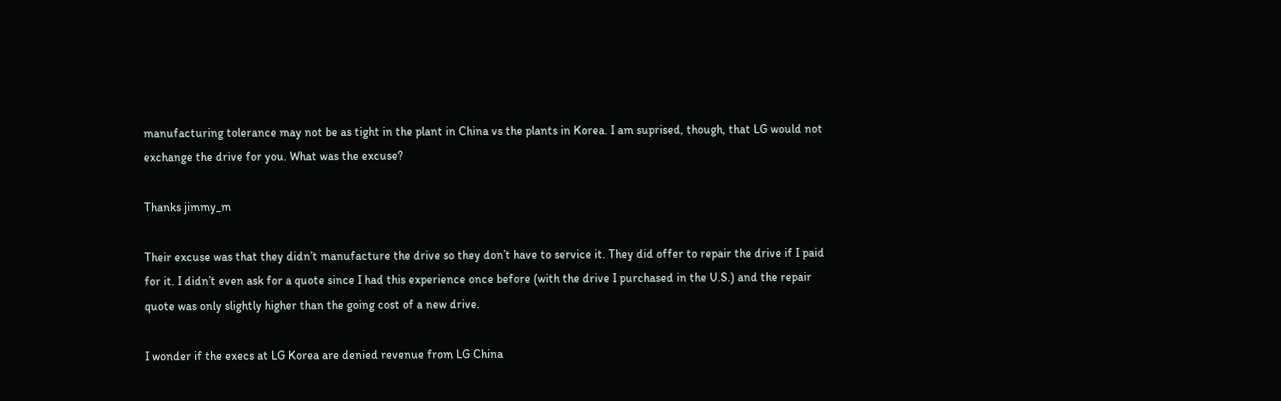manufacturing tolerance may not be as tight in the plant in China vs the plants in Korea. I am suprised, though, that LG would not exchange the drive for you. What was the excuse?

Thanks jimmy_m

Their excuse was that they didn’t manufacture the drive so they don’t have to service it. They did offer to repair the drive if I paid for it. I didn’t even ask for a quote since I had this experience once before (with the drive I purchased in the U.S.) and the repair quote was only slightly higher than the going cost of a new drive.

I wonder if the execs at LG Korea are denied revenue from LG China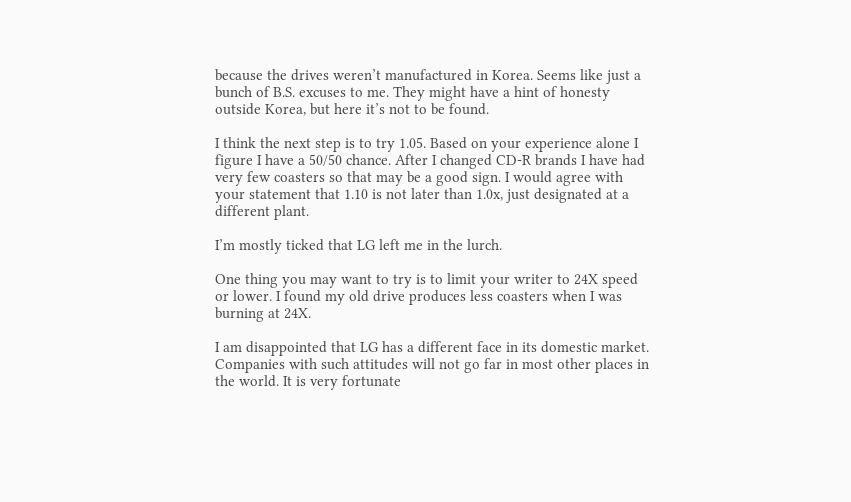because the drives weren’t manufactured in Korea. Seems like just a bunch of B.S. excuses to me. They might have a hint of honesty outside Korea, but here it’s not to be found.

I think the next step is to try 1.05. Based on your experience alone I figure I have a 50/50 chance. After I changed CD-R brands I have had very few coasters so that may be a good sign. I would agree with your statement that 1.10 is not later than 1.0x, just designated at a different plant.

I’m mostly ticked that LG left me in the lurch.

One thing you may want to try is to limit your writer to 24X speed or lower. I found my old drive produces less coasters when I was burning at 24X.

I am disappointed that LG has a different face in its domestic market. Companies with such attitudes will not go far in most other places in the world. It is very fortunate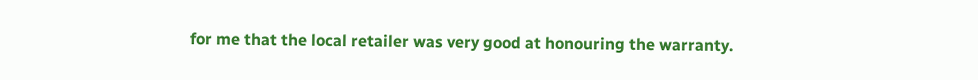for me that the local retailer was very good at honouring the warranty.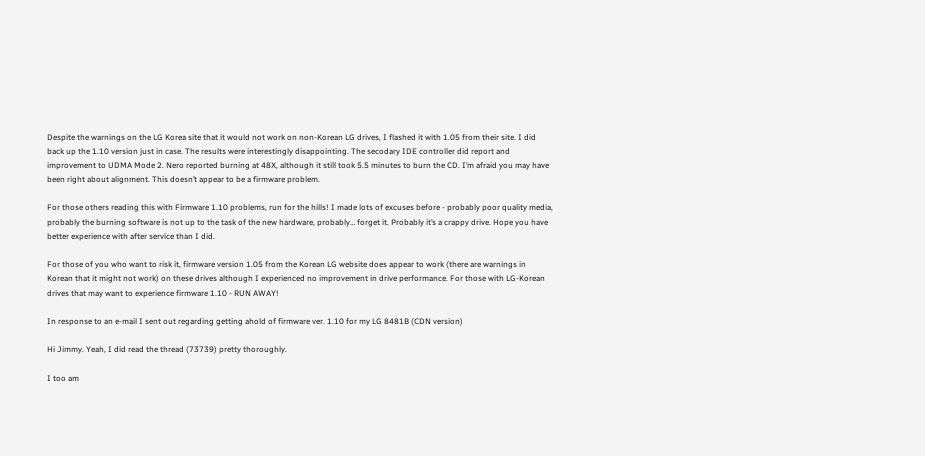Despite the warnings on the LG Korea site that it would not work on non-Korean LG drives, I flashed it with 1.05 from their site. I did back up the 1.10 version just in case. The results were interestingly disappointing. The secodary IDE controller did report and improvement to UDMA Mode 2. Nero reported burning at 48X, although it still took 5.5 minutes to burn the CD. I’m afraid you may have been right about alignment. This doesn’t appear to be a firmware problem.

For those others reading this with Firmware 1.10 problems, run for the hills! I made lots of excuses before - probably poor quality media, probably the burning software is not up to the task of the new hardware, probably… forget it. Probably it’s a crappy drive. Hope you have better experience with after service than I did.

For those of you who want to risk it, firmware version 1.05 from the Korean LG website does appear to work (there are warnings in Korean that it might not work) on these drives although I experienced no improvement in drive performance. For those with LG-Korean drives that may want to experience firmware 1.10 - RUN AWAY!

In response to an e-mail I sent out regarding getting ahold of firmware ver. 1.10 for my LG 8481B (CDN version)

Hi Jimmy. Yeah, I did read the thread (73739) pretty thoroughly.

I too am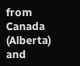from Canada (Alberta) and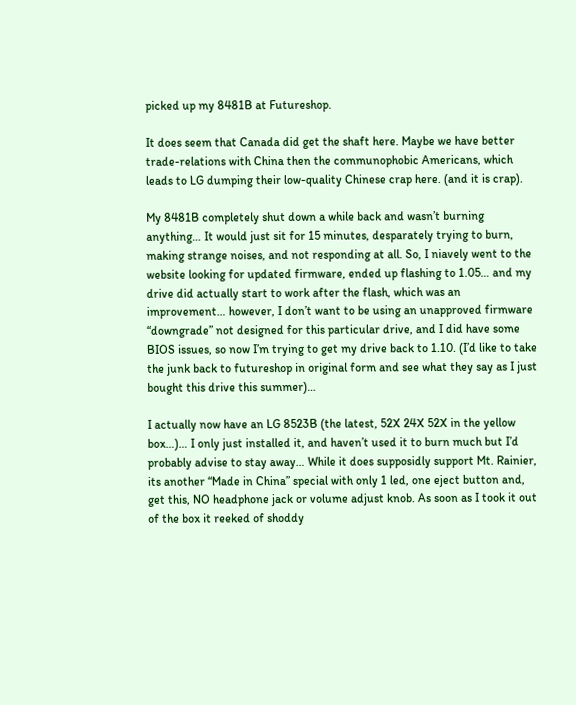picked up my 8481B at Futureshop.

It does seem that Canada did get the shaft here. Maybe we have better trade-relations with China then the communophobic Americans, which leads to LG dumping their low-quality Chinese crap here. (and it is crap).

My 8481B completely shut down a while back and wasn’t burning anything… It would just sit for 15 minutes, desparately trying to burn, making strange noises, and not responding at all. So, I niavely went to the website looking for updated firmware, ended up flashing to 1.05… and my drive did actually start to work after the flash, which was an improvement… however, I don’t want to be using an unapproved firmware “downgrade” not designed for this particular drive, and I did have some BIOS issues, so now I’m trying to get my drive back to 1.10. (I’d like to take the junk back to futureshop in original form and see what they say as I just bought this drive this summer)…

I actually now have an LG 8523B (the latest, 52X 24X 52X in the yellow box…)… I only just installed it, and haven’t used it to burn much but I’d probably advise to stay away… While it does supposidly support Mt. Rainier, its another “Made in China” special with only 1 led, one eject button and, get this, NO headphone jack or volume adjust knob. As soon as I took it out of the box it reeked of shoddy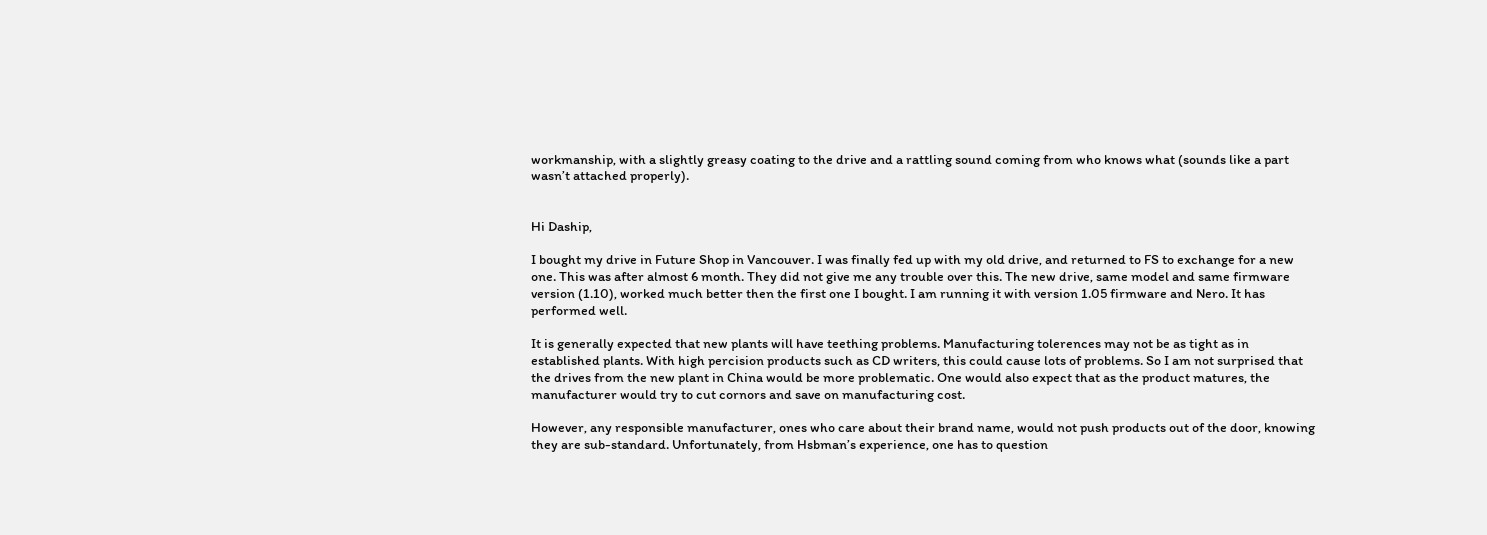workmanship, with a slightly greasy coating to the drive and a rattling sound coming from who knows what (sounds like a part wasn’t attached properly).


Hi Daship,

I bought my drive in Future Shop in Vancouver. I was finally fed up with my old drive, and returned to FS to exchange for a new one. This was after almost 6 month. They did not give me any trouble over this. The new drive, same model and same firmware version (1.10), worked much better then the first one I bought. I am running it with version 1.05 firmware and Nero. It has performed well.

It is generally expected that new plants will have teething problems. Manufacturing tolerences may not be as tight as in established plants. With high percision products such as CD writers, this could cause lots of problems. So I am not surprised that the drives from the new plant in China would be more problematic. One would also expect that as the product matures, the manufacturer would try to cut cornors and save on manufacturing cost.

However, any responsible manufacturer, ones who care about their brand name, would not push products out of the door, knowing they are sub-standard. Unfortunately, from Hsbman’s experience, one has to question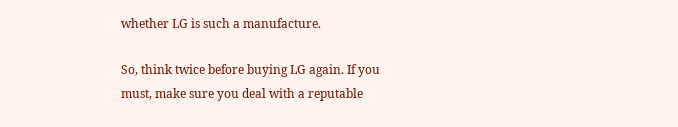whether LG is such a manufacture.

So, think twice before buying LG again. If you must, make sure you deal with a reputable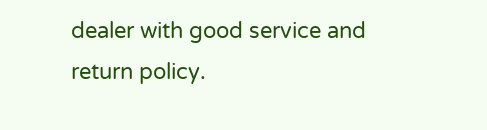dealer with good service and return policy.